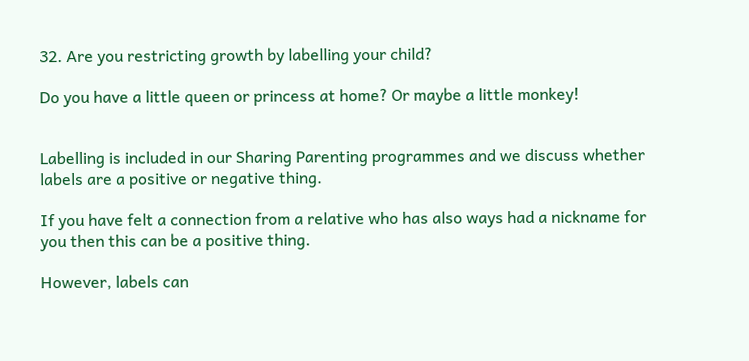32. Are you restricting growth by labelling your child?

Do you have a little queen or princess at home? Or maybe a little monkey!


Labelling is included in our Sharing Parenting programmes and we discuss whether labels are a positive or negative thing.

If you have felt a connection from a relative who has also ways had a nickname for you then this can be a positive thing.

However, labels can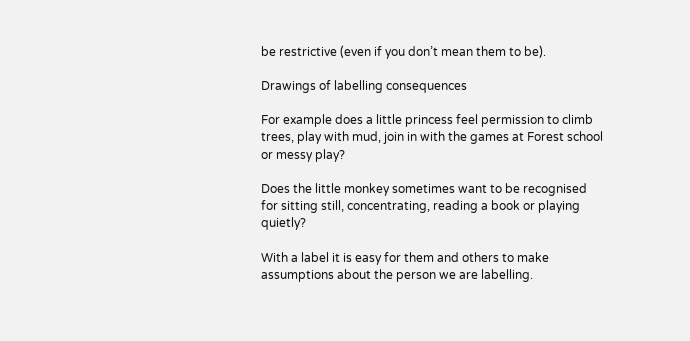be restrictive (even if you don’t mean them to be).

Drawings of labelling consequences

For example does a little princess feel permission to climb trees, play with mud, join in with the games at Forest school or messy play?

Does the little monkey sometimes want to be recognised for sitting still, concentrating, reading a book or playing quietly?

With a label it is easy for them and others to make assumptions about the person we are labelling.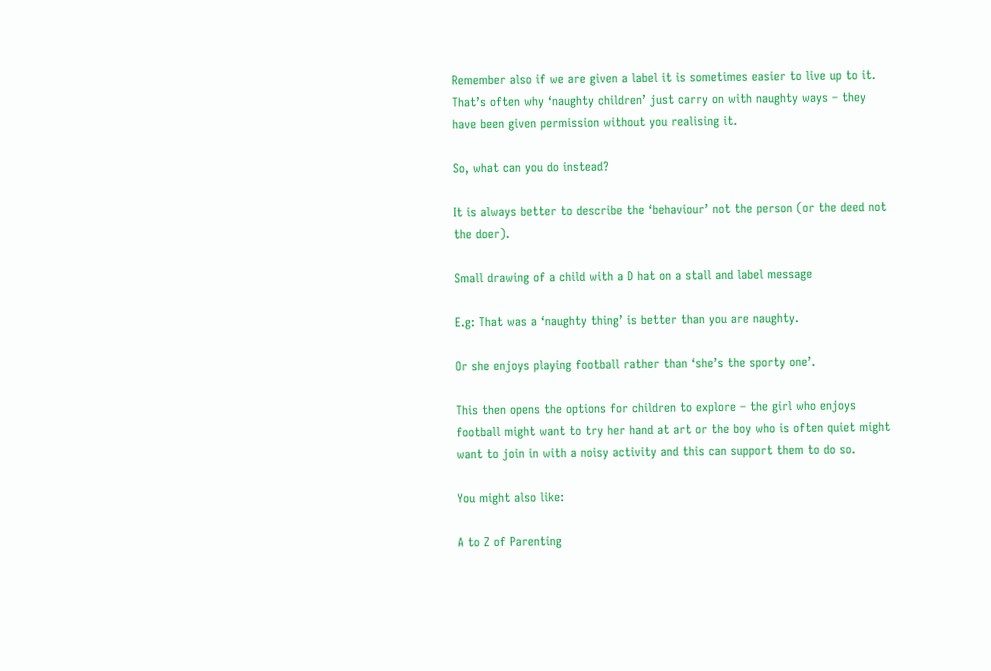Remember also if we are given a label it is sometimes easier to live up to it. That’s often why ‘naughty children’ just carry on with naughty ways – they have been given permission without you realising it.

So, what can you do instead?

It is always better to describe the ‘behaviour’ not the person (or the deed not the doer).

Small drawing of a child with a D hat on a stall and label message

E.g: That was a ‘naughty thing’ is better than you are naughty.

Or she enjoys playing football rather than ‘she’s the sporty one’.

This then opens the options for children to explore – the girl who enjoys football might want to try her hand at art or the boy who is often quiet might want to join in with a noisy activity and this can support them to do so.

You might also like:

A to Z of Parenting